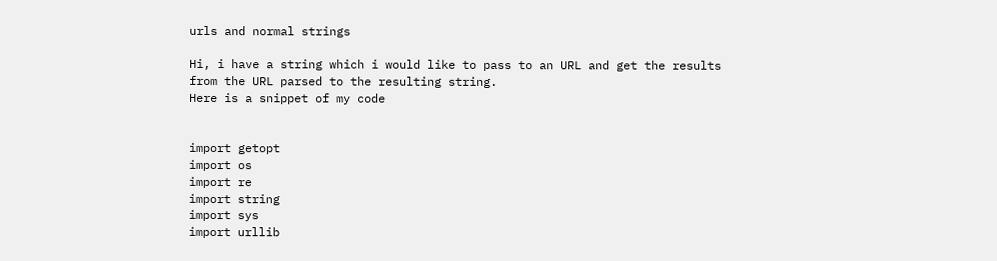urls and normal strings

Hi, i have a string which i would like to pass to an URL and get the results from the URL parsed to the resulting string.
Here is a snippet of my code


import getopt
import os
import re
import string
import sys
import urllib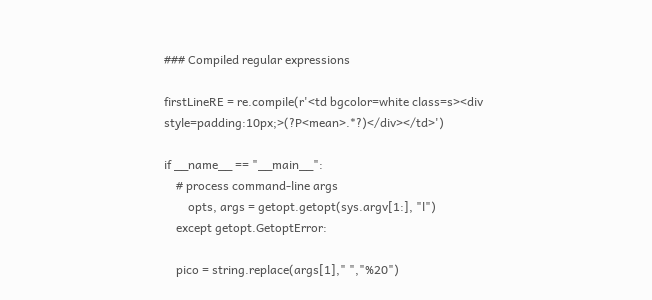### Compiled regular expressions

firstLineRE = re.compile(r'<td bgcolor=white class=s><div style=padding:10px;>(?P<mean>.*?)</div></td>')

if __name__ == "__main__":
    # process command-line args
        opts, args = getopt.getopt(sys.argv[1:], "l")
    except getopt.GetoptError:

    pico = string.replace(args[1]," ","%20")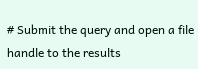# Submit the query and open a file handle to the results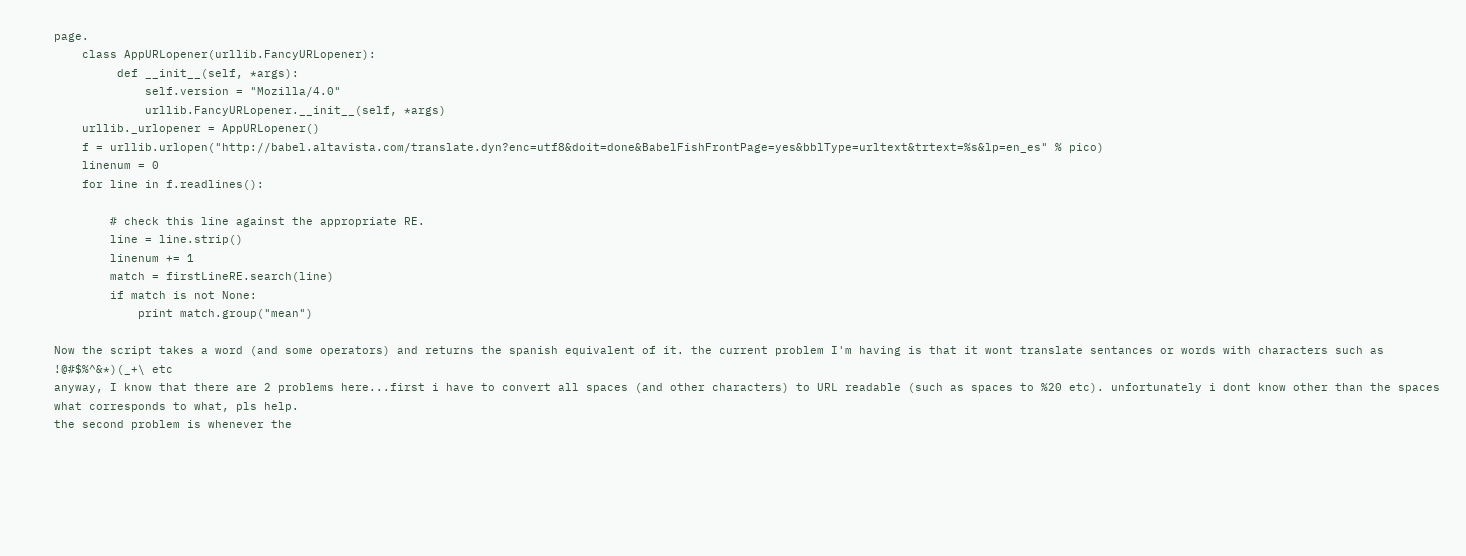page.
    class AppURLopener(urllib.FancyURLopener):
         def __init__(self, *args):
             self.version = "Mozilla/4.0"
             urllib.FancyURLopener.__init__(self, *args)
    urllib._urlopener = AppURLopener()
    f = urllib.urlopen("http://babel.altavista.com/translate.dyn?enc=utf8&doit=done&BabelFishFrontPage=yes&bblType=urltext&trtext=%s&lp=en_es" % pico)
    linenum = 0
    for line in f.readlines():

        # check this line against the appropriate RE.
        line = line.strip()
        linenum += 1
        match = firstLineRE.search(line)
        if match is not None:
            print match.group("mean")

Now the script takes a word (and some operators) and returns the spanish equivalent of it. the current problem I'm having is that it wont translate sentances or words with characters such as !@#$%^&*)(_+\ etc
anyway, I know that there are 2 problems here...first i have to convert all spaces (and other characters) to URL readable (such as spaces to %20 etc). unfortunately i dont know other than the spaces what corresponds to what, pls help.
the second problem is whenever the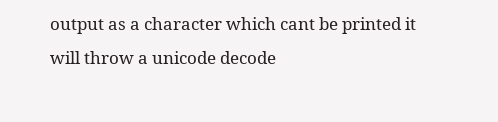output as a character which cant be printed it will throw a unicode decode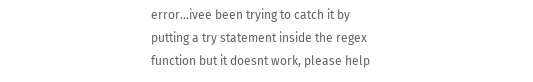error...ivee been trying to catch it by putting a try statement inside the regex function but it doesnt work, please help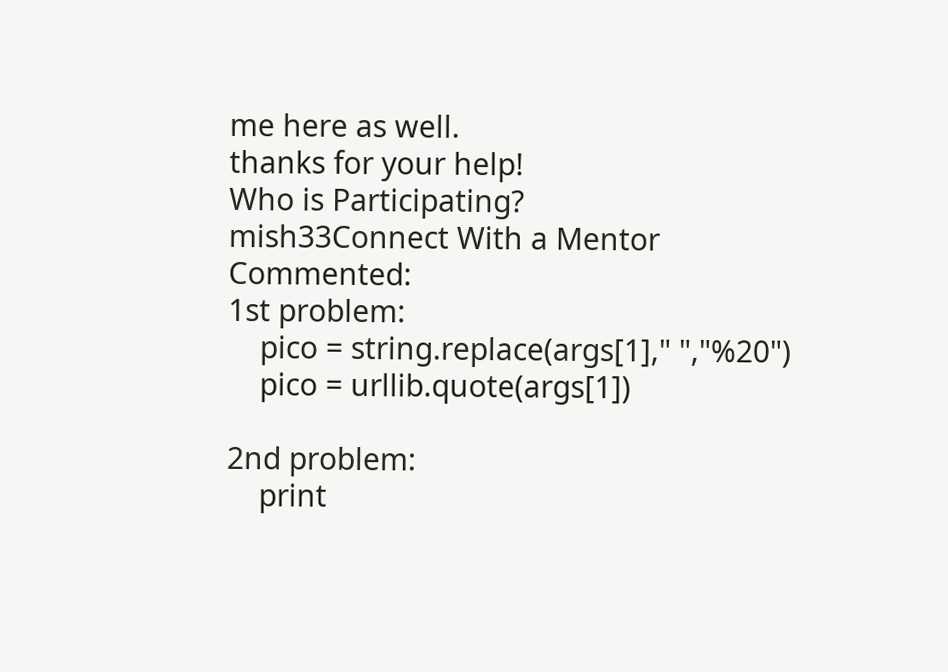me here as well.
thanks for your help!
Who is Participating?
mish33Connect With a Mentor Commented:
1st problem:
    pico = string.replace(args[1]," ","%20")
    pico = urllib.quote(args[1])

2nd problem:
    print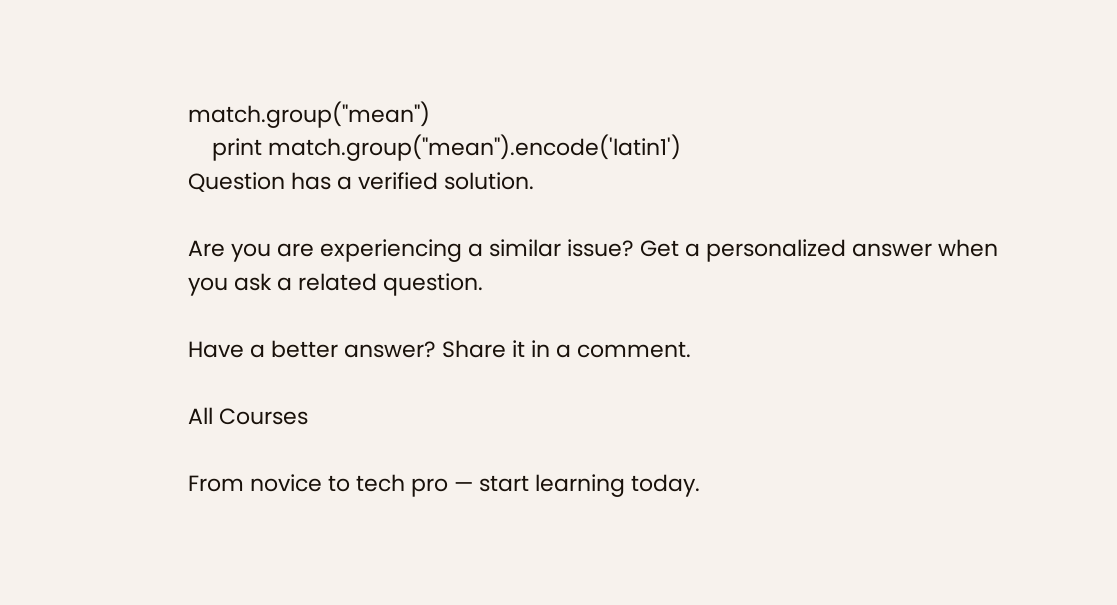match.group("mean")
    print match.group("mean").encode('latin1')
Question has a verified solution.

Are you are experiencing a similar issue? Get a personalized answer when you ask a related question.

Have a better answer? Share it in a comment.

All Courses

From novice to tech pro — start learning today.